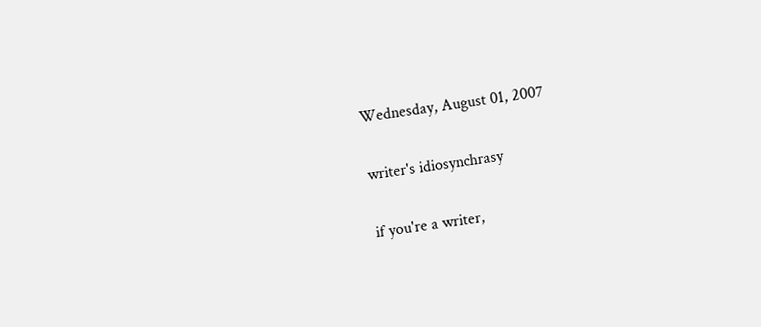Wednesday, August 01, 2007

writer's idiosynchrasy

if you're a writer,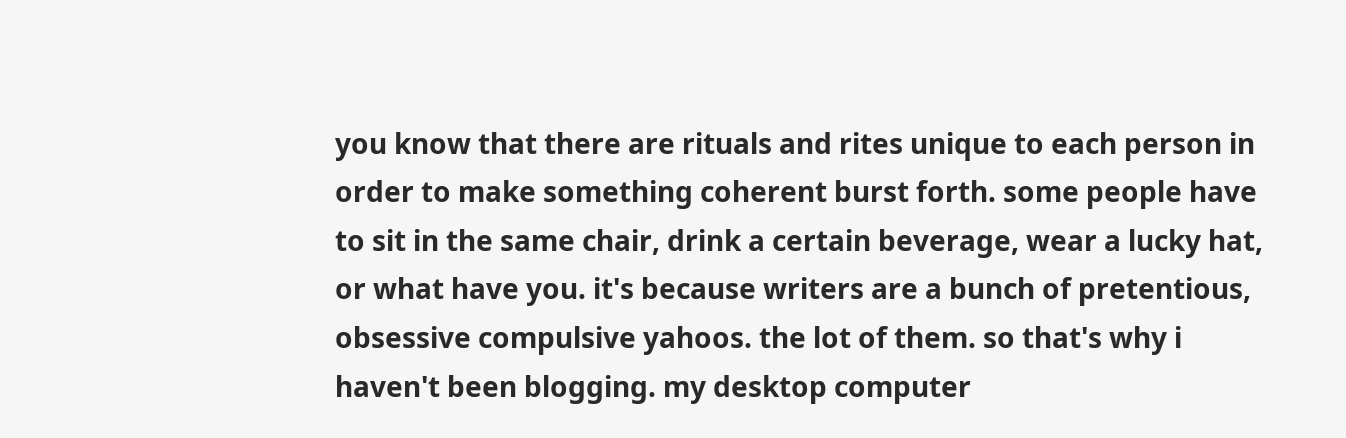you know that there are rituals and rites unique to each person in order to make something coherent burst forth. some people have to sit in the same chair, drink a certain beverage, wear a lucky hat, or what have you. it's because writers are a bunch of pretentious, obsessive compulsive yahoos. the lot of them. so that's why i haven't been blogging. my desktop computer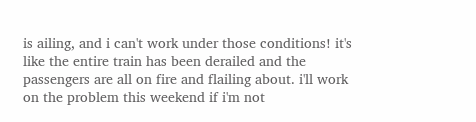is ailing, and i can't work under those conditions! it's like the entire train has been derailed and the passengers are all on fire and flailing about. i'll work on the problem this weekend if i'm not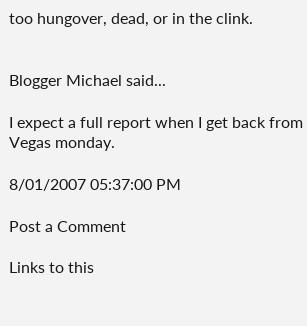too hungover, dead, or in the clink.


Blogger Michael said...

I expect a full report when I get back from Vegas monday.

8/01/2007 05:37:00 PM

Post a Comment

Links to this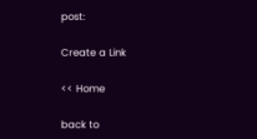post:

Create a Link

<< Home

back to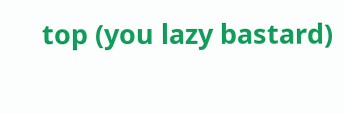top (you lazy bastard)